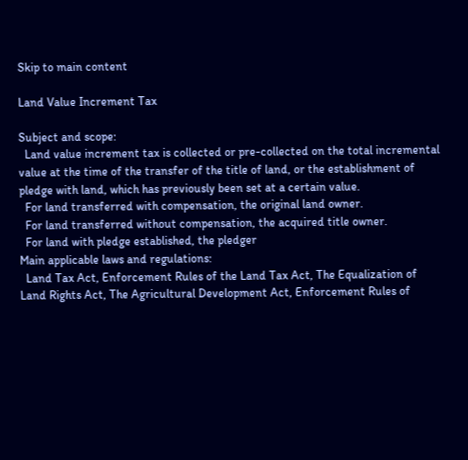Skip to main content

Land Value Increment Tax

Subject and scope:
  Land value increment tax is collected or pre-collected on the total incremental value at the time of the transfer of the title of land, or the establishment of pledge with land, which has previously been set at a certain value.
  For land transferred with compensation, the original land owner.
  For land transferred without compensation, the acquired title owner.
  For land with pledge established, the pledger
Main applicable laws and regulations:
  Land Tax Act, Enforcement Rules of the Land Tax Act, The Equalization of Land Rights Act, The Agricultural Development Act, Enforcement Rules of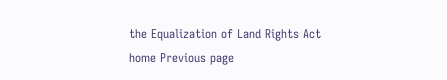the Equalization of Land Rights Act
home Previous page